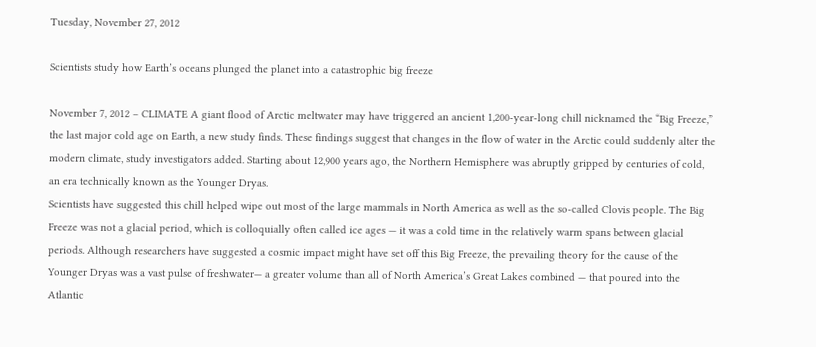Tuesday, November 27, 2012

Scientists study how Earth’s oceans plunged the planet into a catastrophic big freeze

November 7, 2012 – CLIMATE A giant flood of Arctic meltwater may have triggered an ancient 1,200-year-long chill nicknamed the “Big Freeze,” the last major cold age on Earth, a new study finds. These findings suggest that changes in the flow of water in the Arctic could suddenly alter the modern climate, study investigators added. Starting about 12,900 years ago, the Northern Hemisphere was abruptly gripped by centuries of cold, an era technically known as the Younger Dryas.
Scientists have suggested this chill helped wipe out most of the large mammals in North America as well as the so-called Clovis people. The Big Freeze was not a glacial period, which is colloquially often called ice ages — it was a cold time in the relatively warm spans between glacial periods. Although researchers have suggested a cosmic impact might have set off this Big Freeze, the prevailing theory for the cause of the Younger Dryas was a vast pulse of freshwater— a greater volume than all of North America’s Great Lakes combined — that poured into the Atlantic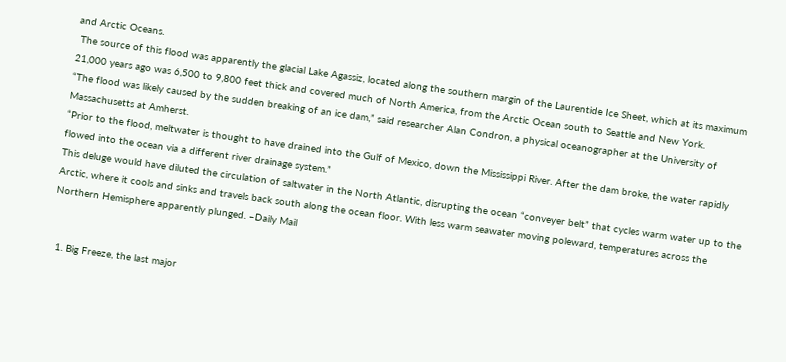and Arctic Oceans.
 The source of this flood was apparently the glacial Lake Agassiz, located along the southern margin of the Laurentide Ice Sheet, which at its maximum 21,000 years ago was 6,500 to 9,800 feet thick and covered much of North America, from the Arctic Ocean south to Seattle and New York.
“The flood was likely caused by the sudden breaking of an ice dam,” said researcher Alan Condron, a physical oceanographer at the University of Massachusetts at Amherst.
“Prior to the flood, meltwater is thought to have drained into the Gulf of Mexico, down the Mississippi River. After the dam broke, the water rapidly flowed into the ocean via a different river drainage system.”
This deluge would have diluted the circulation of saltwater in the North Atlantic, disrupting the ocean “conveyer belt” that cycles warm water up to the Arctic, where it cools and sinks and travels back south along the ocean floor. With less warm seawater moving poleward, temperatures across the Northern Hemisphere apparently plunged. –Daily Mail


  1. Big Freeze, the last major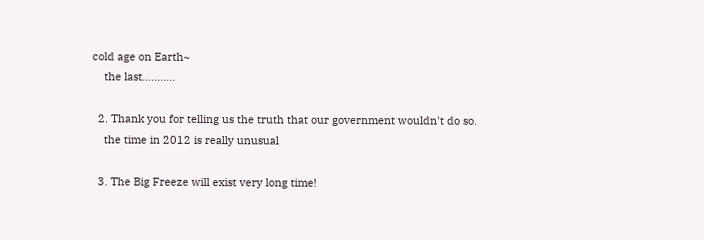cold age on Earth~
    the last...........

  2. Thank you for telling us the truth that our government wouldn't do so.
    the time in 2012 is really unusual

  3. The Big Freeze will exist very long time!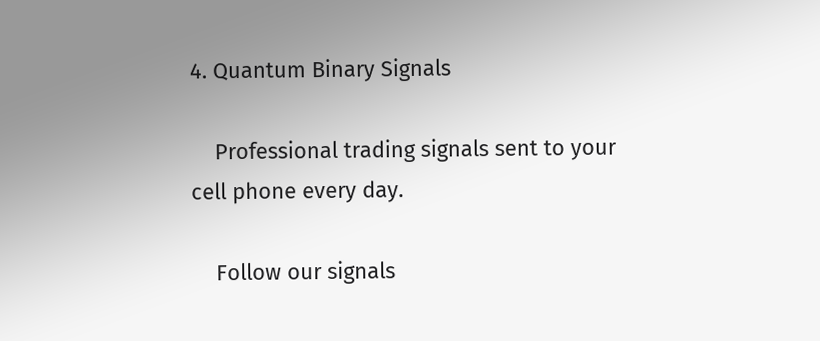4. Quantum Binary Signals

    Professional trading signals sent to your cell phone every day.

    Follow our signals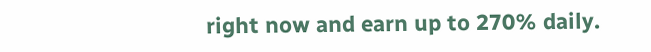right now and earn up to 270% daily.